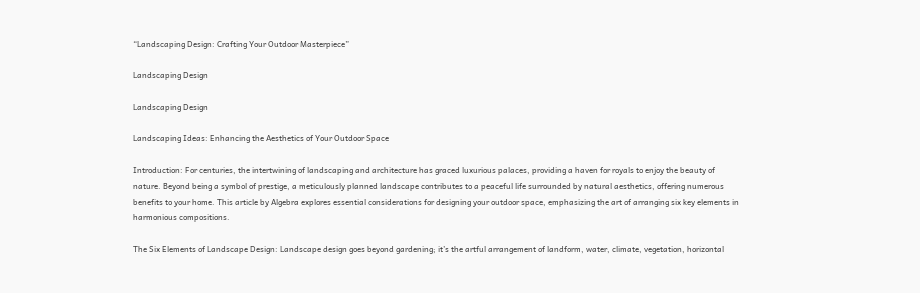“Landscaping Design: Crafting Your Outdoor Masterpiece”

Landscaping Design

Landscaping Design

Landscaping Ideas: Enhancing the Aesthetics of Your Outdoor Space

Introduction: For centuries, the intertwining of landscaping and architecture has graced luxurious palaces, providing a haven for royals to enjoy the beauty of nature. Beyond being a symbol of prestige, a meticulously planned landscape contributes to a peaceful life surrounded by natural aesthetics, offering numerous benefits to your home. This article by Algebra explores essential considerations for designing your outdoor space, emphasizing the art of arranging six key elements in harmonious compositions.

The Six Elements of Landscape Design: Landscape design goes beyond gardening; it’s the artful arrangement of landform, water, climate, vegetation, horizontal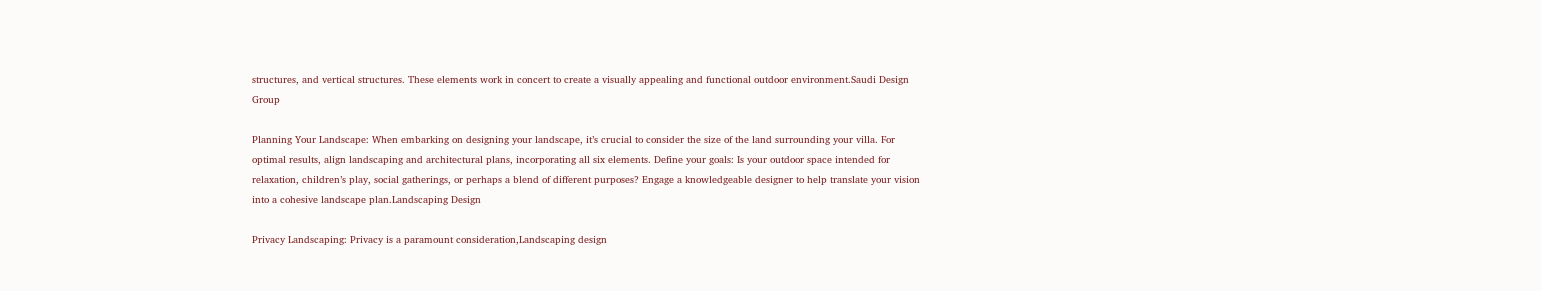structures, and vertical structures. These elements work in concert to create a visually appealing and functional outdoor environment.Saudi Design Group

Planning Your Landscape: When embarking on designing your landscape, it’s crucial to consider the size of the land surrounding your villa. For optimal results, align landscaping and architectural plans, incorporating all six elements. Define your goals: Is your outdoor space intended for relaxation, children’s play, social gatherings, or perhaps a blend of different purposes? Engage a knowledgeable designer to help translate your vision into a cohesive landscape plan.Landscaping Design

Privacy Landscaping: Privacy is a paramount consideration,Landscaping design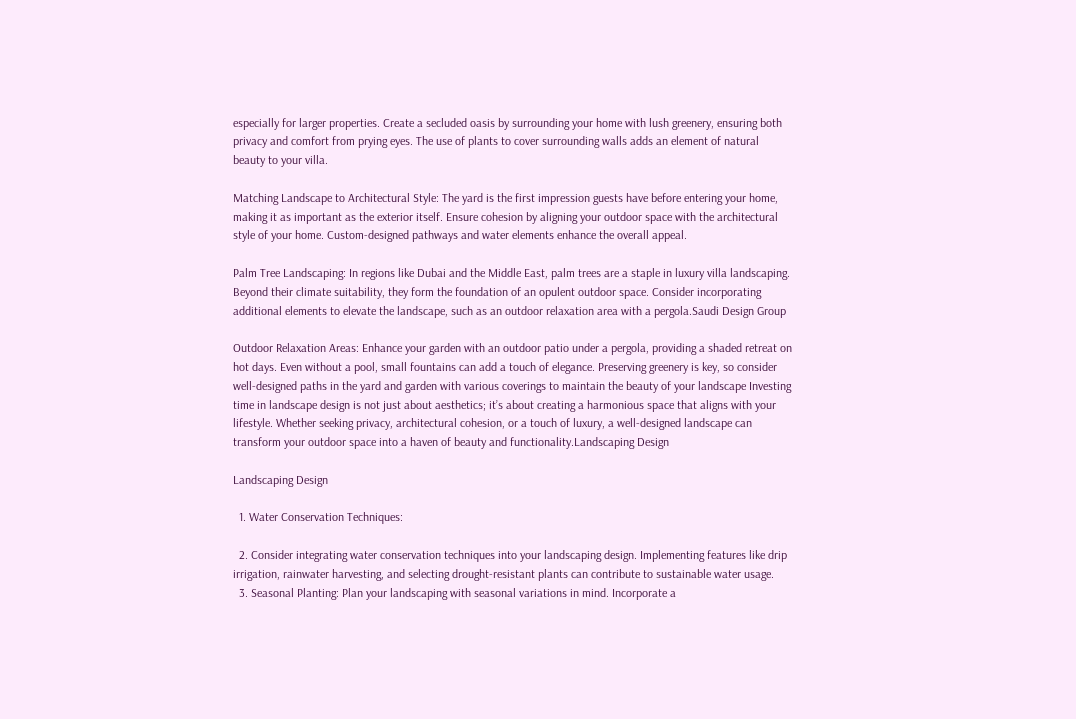especially for larger properties. Create a secluded oasis by surrounding your home with lush greenery, ensuring both privacy and comfort from prying eyes. The use of plants to cover surrounding walls adds an element of natural beauty to your villa.

Matching Landscape to Architectural Style: The yard is the first impression guests have before entering your home, making it as important as the exterior itself. Ensure cohesion by aligning your outdoor space with the architectural style of your home. Custom-designed pathways and water elements enhance the overall appeal.

Palm Tree Landscaping: In regions like Dubai and the Middle East, palm trees are a staple in luxury villa landscaping. Beyond their climate suitability, they form the foundation of an opulent outdoor space. Consider incorporating additional elements to elevate the landscape, such as an outdoor relaxation area with a pergola.Saudi Design Group

Outdoor Relaxation Areas: Enhance your garden with an outdoor patio under a pergola, providing a shaded retreat on hot days. Even without a pool, small fountains can add a touch of elegance. Preserving greenery is key, so consider well-designed paths in the yard and garden with various coverings to maintain the beauty of your landscape Investing time in landscape design is not just about aesthetics; it’s about creating a harmonious space that aligns with your lifestyle. Whether seeking privacy, architectural cohesion, or a touch of luxury, a well-designed landscape can transform your outdoor space into a haven of beauty and functionality.Landscaping Design

Landscaping Design

  1. Water Conservation Techniques:

  2. Consider integrating water conservation techniques into your landscaping design. Implementing features like drip irrigation, rainwater harvesting, and selecting drought-resistant plants can contribute to sustainable water usage.
  3. Seasonal Planting: Plan your landscaping with seasonal variations in mind. Incorporate a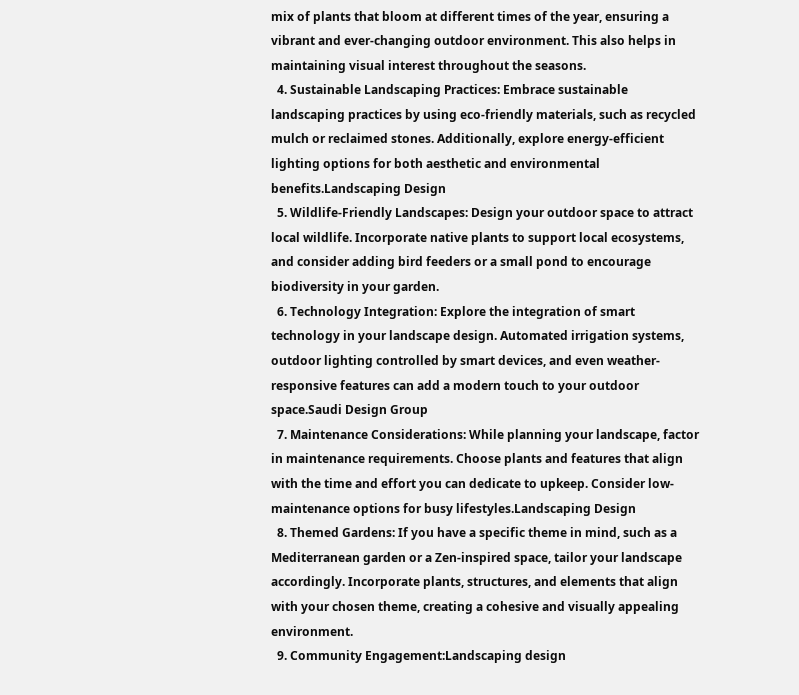mix of plants that bloom at different times of the year, ensuring a vibrant and ever-changing outdoor environment. This also helps in maintaining visual interest throughout the seasons.
  4. Sustainable Landscaping Practices: Embrace sustainable landscaping practices by using eco-friendly materials, such as recycled mulch or reclaimed stones. Additionally, explore energy-efficient lighting options for both aesthetic and environmental benefits.Landscaping Design
  5. Wildlife-Friendly Landscapes: Design your outdoor space to attract local wildlife. Incorporate native plants to support local ecosystems, and consider adding bird feeders or a small pond to encourage biodiversity in your garden.
  6. Technology Integration: Explore the integration of smart technology in your landscape design. Automated irrigation systems, outdoor lighting controlled by smart devices, and even weather-responsive features can add a modern touch to your outdoor space.Saudi Design Group
  7. Maintenance Considerations: While planning your landscape, factor in maintenance requirements. Choose plants and features that align with the time and effort you can dedicate to upkeep. Consider low-maintenance options for busy lifestyles.Landscaping Design
  8. Themed Gardens: If you have a specific theme in mind, such as a Mediterranean garden or a Zen-inspired space, tailor your landscape accordingly. Incorporate plants, structures, and elements that align with your chosen theme, creating a cohesive and visually appealing environment.
  9. Community Engagement:Landscaping design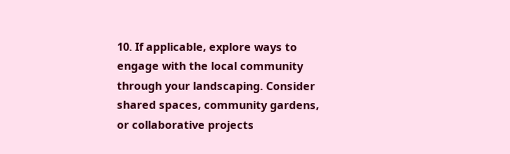10. If applicable, explore ways to engage with the local community through your landscaping. Consider shared spaces, community gardens, or collaborative projects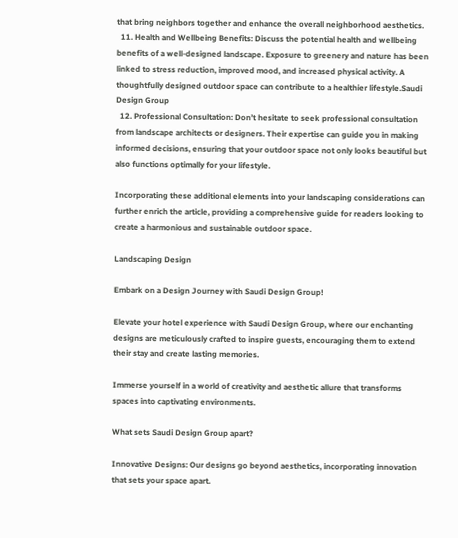that bring neighbors together and enhance the overall neighborhood aesthetics.
  11. Health and Wellbeing Benefits: Discuss the potential health and wellbeing benefits of a well-designed landscape. Exposure to greenery and nature has been linked to stress reduction, improved mood, and increased physical activity. A thoughtfully designed outdoor space can contribute to a healthier lifestyle.Saudi Design Group
  12. Professional Consultation: Don’t hesitate to seek professional consultation from landscape architects or designers. Their expertise can guide you in making informed decisions, ensuring that your outdoor space not only looks beautiful but also functions optimally for your lifestyle.

Incorporating these additional elements into your landscaping considerations can further enrich the article, providing a comprehensive guide for readers looking to create a harmonious and sustainable outdoor space.

Landscaping Design

Embark on a Design Journey with Saudi Design Group!

Elevate your hotel experience with Saudi Design Group, where our enchanting designs are meticulously crafted to inspire guests, encouraging them to extend their stay and create lasting memories.

Immerse yourself in a world of creativity and aesthetic allure that transforms spaces into captivating environments.

What sets Saudi Design Group apart?

Innovative Designs: Our designs go beyond aesthetics, incorporating innovation that sets your space apart.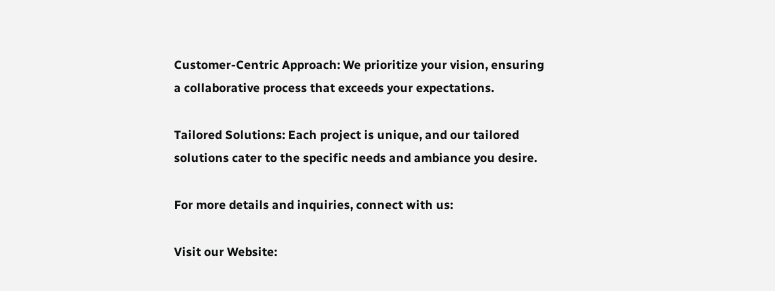Customer-Centric Approach: We prioritize your vision, ensuring a collaborative process that exceeds your expectations.

Tailored Solutions: Each project is unique, and our tailored solutions cater to the specific needs and ambiance you desire.

For more details and inquiries, connect with us:

Visit our Website: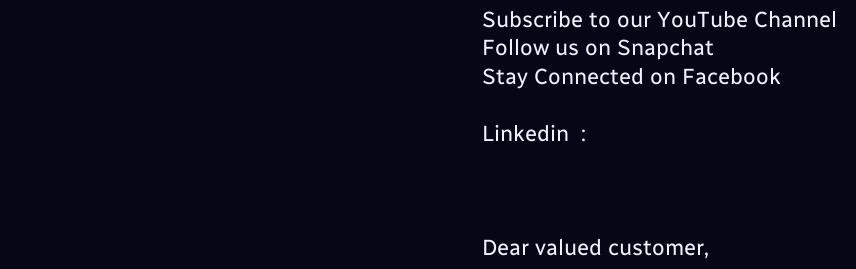Subscribe to our YouTube Channel
Follow us on Snapchat
Stay Connected on Facebook

Linkedin  :



Dear valued customer,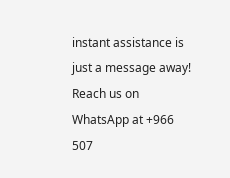instant assistance is just a message away! Reach us on WhatsApp at +966 507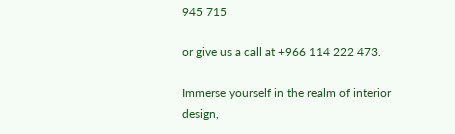945 715

or give us a call at +966 114 222 473.

Immerse yourself in the realm of interior design,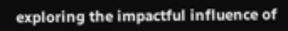exploring the impactful influence of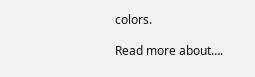colors.

Read more about….